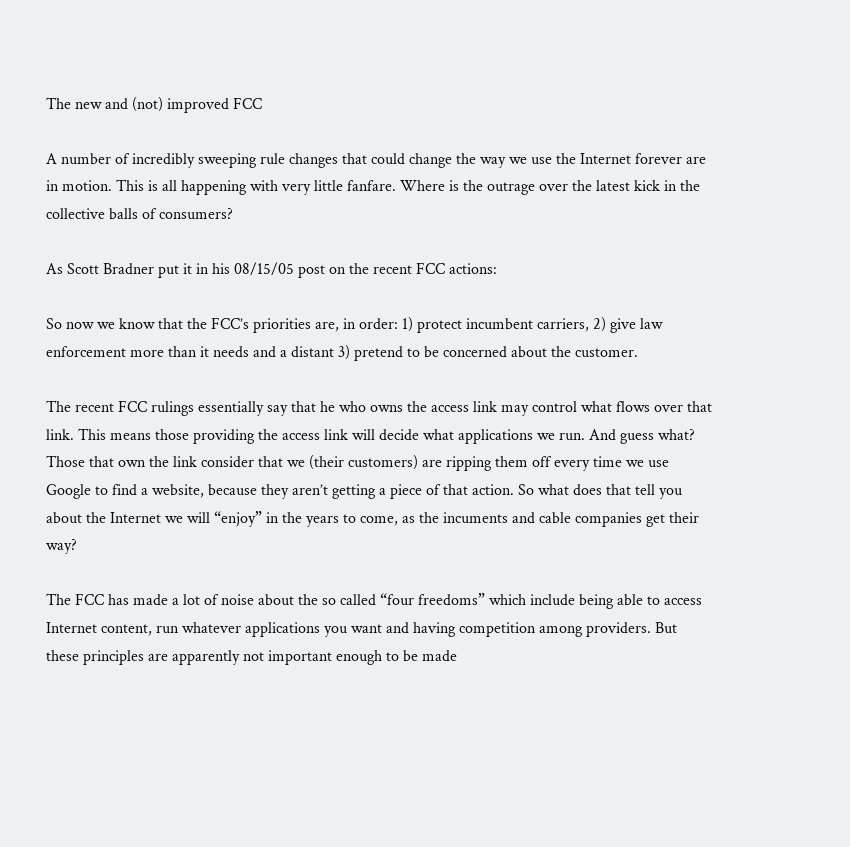The new and (not) improved FCC

A number of incredibly sweeping rule changes that could change the way we use the Internet forever are in motion. This is all happening with very little fanfare. Where is the outrage over the latest kick in the collective balls of consumers?

As Scott Bradner put it in his 08/15/05 post on the recent FCC actions:

So now we know that the FCC’s priorities are, in order: 1) protect incumbent carriers, 2) give law enforcement more than it needs and a distant 3) pretend to be concerned about the customer.

The recent FCC rulings essentially say that he who owns the access link may control what flows over that link. This means those providing the access link will decide what applications we run. And guess what? Those that own the link consider that we (their customers) are ripping them off every time we use Google to find a website, because they aren’t getting a piece of that action. So what does that tell you about the Internet we will “enjoy” in the years to come, as the incuments and cable companies get their way?

The FCC has made a lot of noise about the so called “four freedoms” which include being able to access Internet content, run whatever applications you want and having competition among providers. But these principles are apparently not important enough to be made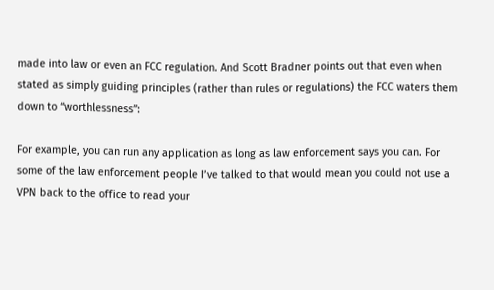made into law or even an FCC regulation. And Scott Bradner points out that even when stated as simply guiding principles (rather than rules or regulations) the FCC waters them down to “worthlessness”:

For example, you can run any application as long as law enforcement says you can. For some of the law enforcement people I’ve talked to that would mean you could not use a VPN back to the office to read your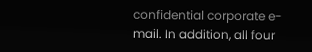confidential corporate e-mail. In addition, all four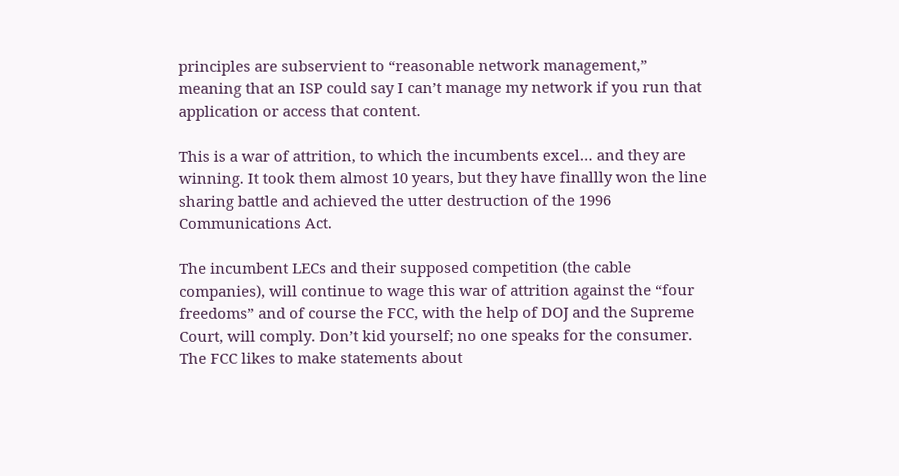principles are subservient to “reasonable network management,” meaning that an ISP could say I can’t manage my network if you run that application or access that content.

This is a war of attrition, to which the incumbents excel… and they are winning. It took them almost 10 years, but they have finallly won the line sharing battle and achieved the utter destruction of the 1996 Communications Act.

The incumbent LECs and their supposed competition (the cable companies), will continue to wage this war of attrition against the “four freedoms” and of course the FCC, with the help of DOJ and the Supreme Court, will comply. Don’t kid yourself; no one speaks for the consumer. The FCC likes to make statements about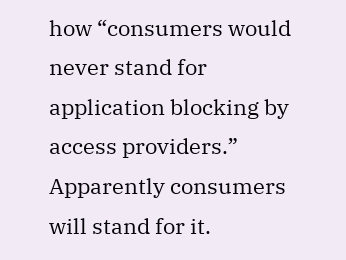how “consumers would never stand for application blocking by access providers.” Apparently consumers will stand for it.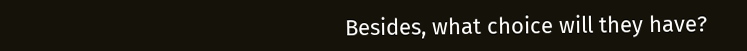Besides, what choice will they have?